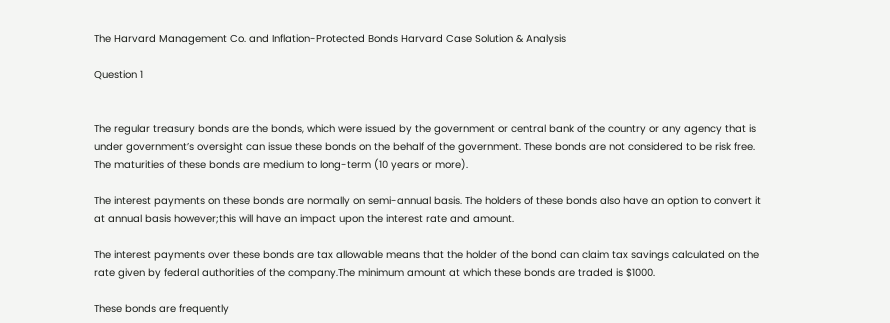The Harvard Management Co. and Inflation-Protected Bonds Harvard Case Solution & Analysis

Question 1


The regular treasury bonds are the bonds, which were issued by the government or central bank of the country or any agency that is under government’s oversight can issue these bonds on the behalf of the government. These bonds are not considered to be risk free. The maturities of these bonds are medium to long-term (10 years or more).

The interest payments on these bonds are normally on semi-annual basis. The holders of these bonds also have an option to convert it at annual basis however;this will have an impact upon the interest rate and amount.

The interest payments over these bonds are tax allowable means that the holder of the bond can claim tax savings calculated on the rate given by federal authorities of the company.The minimum amount at which these bonds are traded is $1000.

These bonds are frequently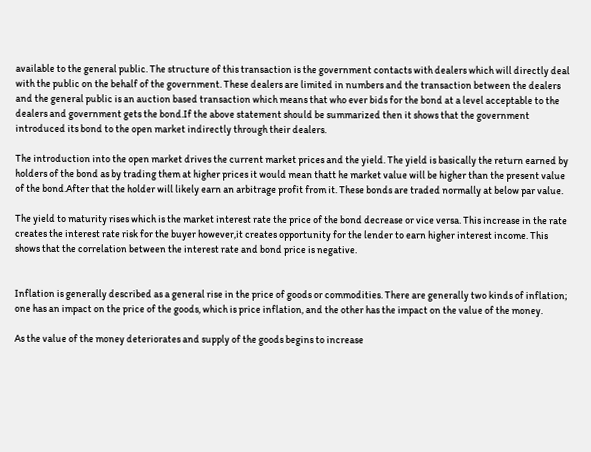available to the general public. The structure of this transaction is the government contacts with dealers which will directly deal with the public on the behalf of the government. These dealers are limited in numbers and the transaction between the dealers and the general public is an auction based transaction which means that who ever bids for the bond at a level acceptable to the dealers and government gets the bond.If the above statement should be summarized then it shows that the government introduced its bond to the open market indirectly through their dealers.

The introduction into the open market drives the current market prices and the yield. The yield is basically the return earned by holders of the bond as by trading them at higher prices it would mean thatt he market value will be higher than the present value of the bond.After that the holder will likely earn an arbitrage profit from it. These bonds are traded normally at below par value.

The yield to maturity rises which is the market interest rate the price of the bond decrease or vice versa. This increase in the rate creates the interest rate risk for the buyer however,it creates opportunity for the lender to earn higher interest income. This shows that the correlation between the interest rate and bond price is negative.


Inflation is generally described as a general rise in the price of goods or commodities. There are generally two kinds of inflation; one has an impact on the price of the goods, which is price inflation, and the other has the impact on the value of the money.

As the value of the money deteriorates and supply of the goods begins to increase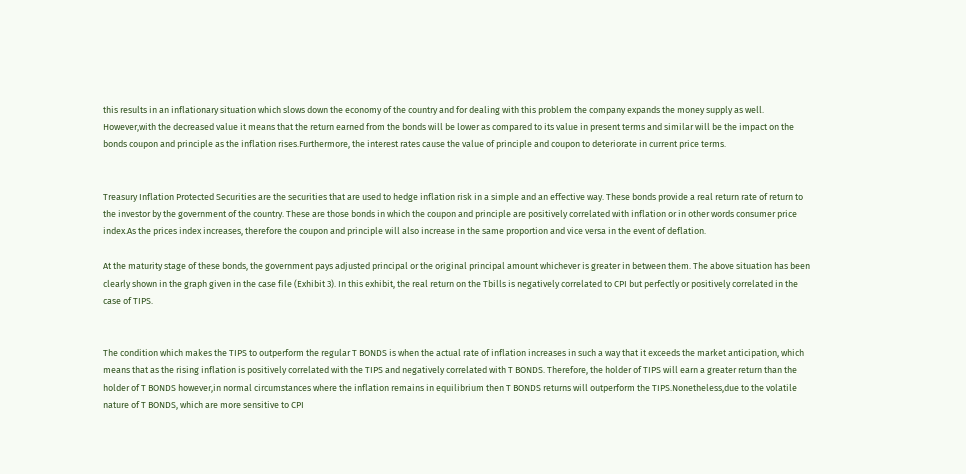this results in an inflationary situation which slows down the economy of the country and for dealing with this problem the company expands the money supply as well. However,with the decreased value it means that the return earned from the bonds will be lower as compared to its value in present terms and similar will be the impact on the bonds coupon and principle as the inflation rises.Furthermore, the interest rates cause the value of principle and coupon to deteriorate in current price terms.


Treasury Inflation Protected Securities are the securities that are used to hedge inflation risk in a simple and an effective way. These bonds provide a real return rate of return to the investor by the government of the country. These are those bonds in which the coupon and principle are positively correlated with inflation or in other words consumer price index.As the prices index increases, therefore the coupon and principle will also increase in the same proportion and vice versa in the event of deflation.

At the maturity stage of these bonds, the government pays adjusted principal or the original principal amount whichever is greater in between them. The above situation has been clearly shown in the graph given in the case file (Exhibit 3). In this exhibit, the real return on the Tbills is negatively correlated to CPI but perfectly or positively correlated in the case of TIPS.


The condition which makes the TIPS to outperform the regular T BONDS is when the actual rate of inflation increases in such a way that it exceeds the market anticipation, which means that as the rising inflation is positively correlated with the TIPS and negatively correlated with T BONDS. Therefore, the holder of TIPS will earn a greater return than the holder of T BONDS however,in normal circumstances where the inflation remains in equilibrium then T BONDS returns will outperform the TIPS.Nonetheless,due to the volatile nature of T BONDS, which are more sensitive to CPI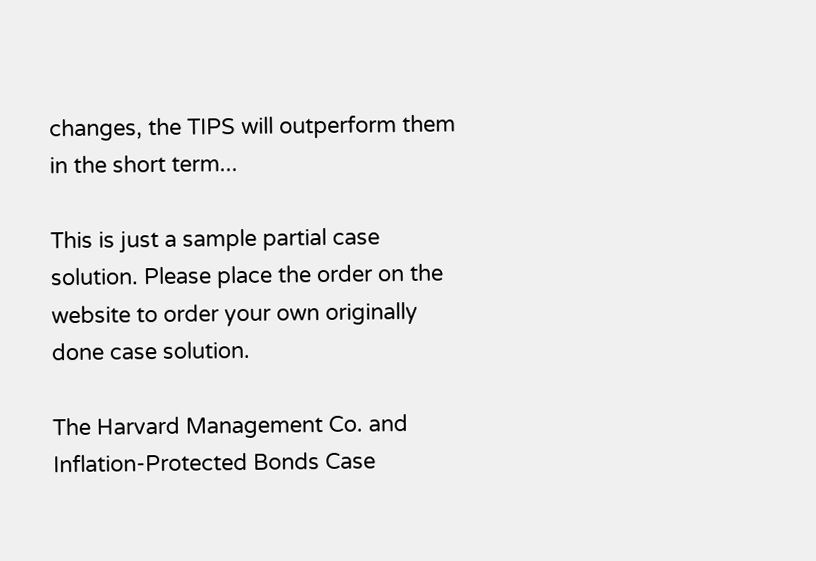changes, the TIPS will outperform them in the short term...

This is just a sample partial case solution. Please place the order on the website to order your own originally done case solution.

The Harvard Management Co. and Inflation-Protected Bonds Case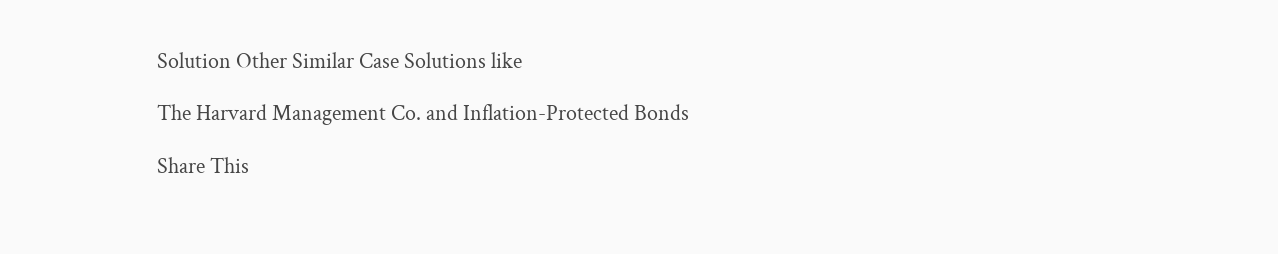Solution Other Similar Case Solutions like

The Harvard Management Co. and Inflation-Protected Bonds

Share This